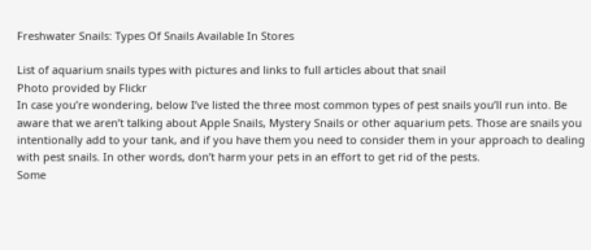Freshwater Snails: Types Of Snails Available In Stores

List of aquarium snails types with pictures and links to full articles about that snail
Photo provided by Flickr
In case you’re wondering, below I’ve listed the three most common types of pest snails you’ll run into. Be aware that we aren’t talking about Apple Snails, Mystery Snails or other aquarium pets. Those are snails you intentionally add to your tank, and if you have them you need to consider them in your approach to dealing with pest snails. In other words, don’t harm your pets in an effort to get rid of the pests.
Some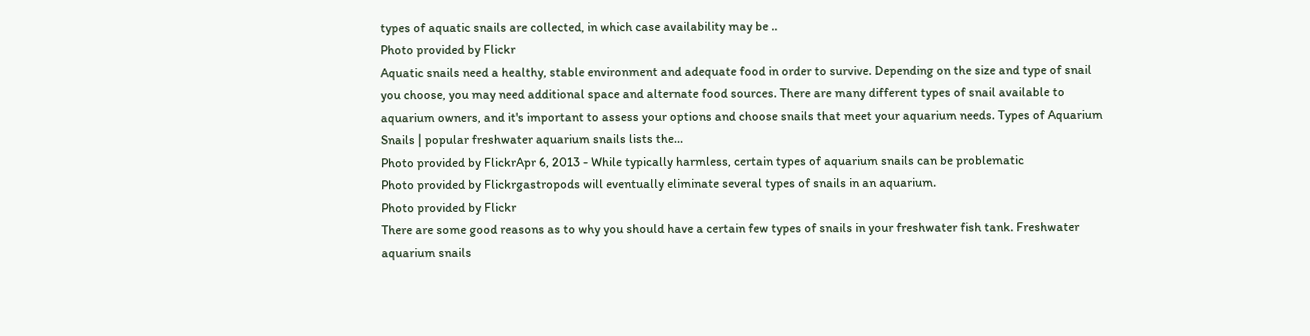types of aquatic snails are collected, in which case availability may be ..
Photo provided by Flickr
Aquatic snails need a healthy, stable environment and adequate food in order to survive. Depending on the size and type of snail you choose, you may need additional space and alternate food sources. There are many different types of snail available to aquarium owners, and it's important to assess your options and choose snails that meet your aquarium needs. Types of Aquarium Snails | popular freshwater aquarium snails lists the…
Photo provided by FlickrApr 6, 2013 - While typically harmless, certain types of aquarium snails can be problematic
Photo provided by Flickrgastropods will eventually eliminate several types of snails in an aquarium.
Photo provided by Flickr
There are some good reasons as to why you should have a certain few types of snails in your freshwater fish tank. Freshwater aquarium snails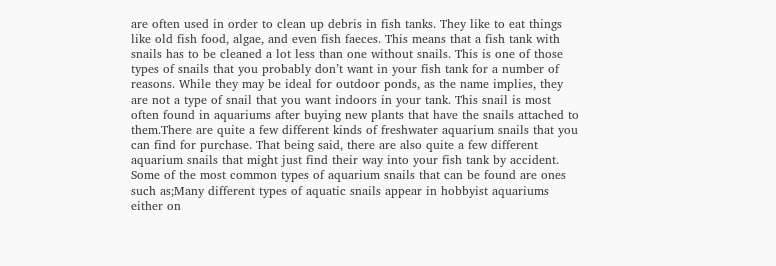are often used in order to clean up debris in fish tanks. They like to eat things like old fish food, algae, and even fish faeces. This means that a fish tank with snails has to be cleaned a lot less than one without snails. This is one of those types of snails that you probably don’t want in your fish tank for a number of reasons. While they may be ideal for outdoor ponds, as the name implies, they are not a type of snail that you want indoors in your tank. This snail is most often found in aquariums after buying new plants that have the snails attached to them.There are quite a few different kinds of freshwater aquarium snails that you can find for purchase. That being said, there are also quite a few different aquarium snails that might just find their way into your fish tank by accident. Some of the most common types of aquarium snails that can be found are ones such as;Many different types of aquatic snails appear in hobbyist aquariums either on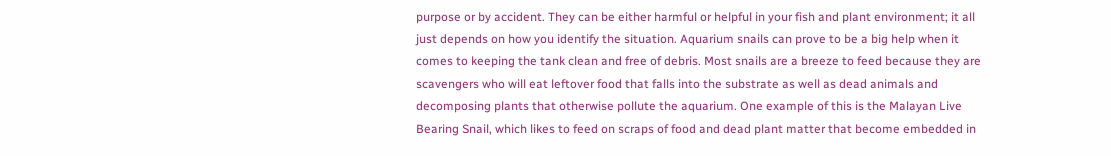purpose or by accident. They can be either harmful or helpful in your fish and plant environment; it all just depends on how you identify the situation. Aquarium snails can prove to be a big help when it comes to keeping the tank clean and free of debris. Most snails are a breeze to feed because they are scavengers who will eat leftover food that falls into the substrate as well as dead animals and decomposing plants that otherwise pollute the aquarium. One example of this is the Malayan Live Bearing Snail, which likes to feed on scraps of food and dead plant matter that become embedded in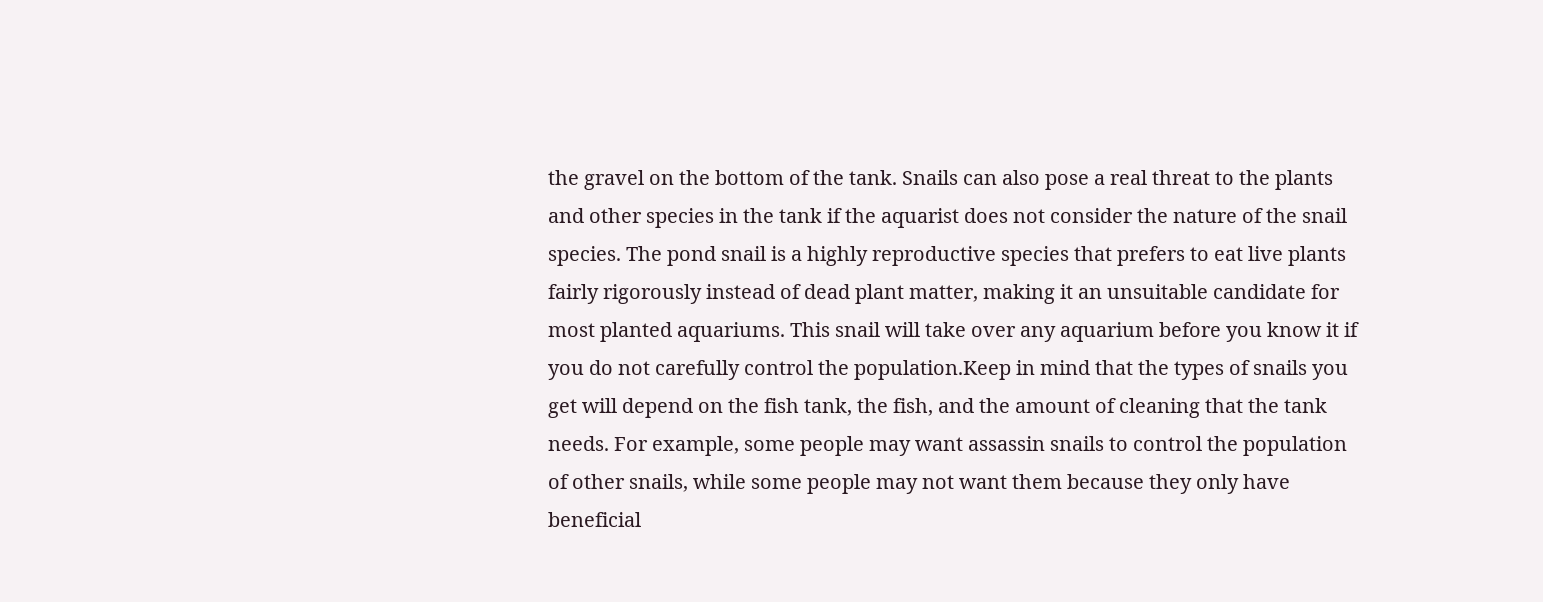the gravel on the bottom of the tank. Snails can also pose a real threat to the plants and other species in the tank if the aquarist does not consider the nature of the snail species. The pond snail is a highly reproductive species that prefers to eat live plants fairly rigorously instead of dead plant matter, making it an unsuitable candidate for most planted aquariums. This snail will take over any aquarium before you know it if you do not carefully control the population.Keep in mind that the types of snails you get will depend on the fish tank, the fish, and the amount of cleaning that the tank needs. For example, some people may want assassin snails to control the population of other snails, while some people may not want them because they only have beneficial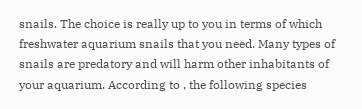snails. The choice is really up to you in terms of which freshwater aquarium snails that you need. Many types of snails are predatory and will harm other inhabitants of your aquarium. According to , the following species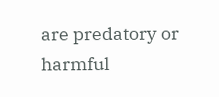are predatory or harmful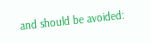and should be avoided: